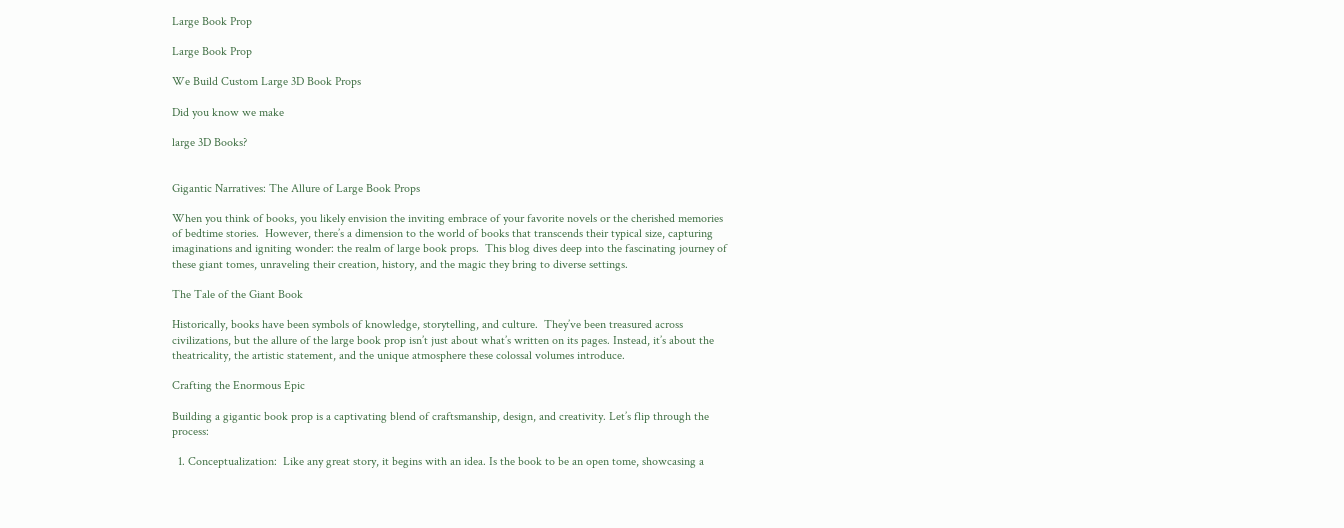Large Book Prop

Large Book Prop

We Build Custom Large 3D Book Props

Did you know we make

large 3D Books?


Gigantic Narratives: The Allure of Large Book Props

When you think of books, you likely envision the inviting embrace of your favorite novels or the cherished memories of bedtime stories.  However, there’s a dimension to the world of books that transcends their typical size, capturing imaginations and igniting wonder: the realm of large book props.  This blog dives deep into the fascinating journey of these giant tomes, unraveling their creation, history, and the magic they bring to diverse settings.

The Tale of the Giant Book

Historically, books have been symbols of knowledge, storytelling, and culture.  They’ve been treasured across civilizations, but the allure of the large book prop isn’t just about what’s written on its pages. Instead, it’s about the theatricality, the artistic statement, and the unique atmosphere these colossal volumes introduce.

Crafting the Enormous Epic

Building a gigantic book prop is a captivating blend of craftsmanship, design, and creativity. Let’s flip through the process:

  1. Conceptualization:  Like any great story, it begins with an idea. Is the book to be an open tome, showcasing a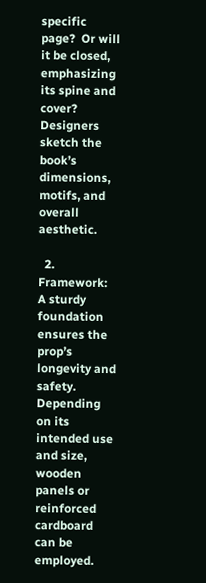specific page?  Or will it be closed, emphasizing its spine and cover?  Designers sketch the book’s dimensions, motifs, and overall aesthetic.

  2. Framework:  A sturdy foundation ensures the prop’s longevity and safety.  Depending on its intended use and size, wooden panels or reinforced cardboard can be employed.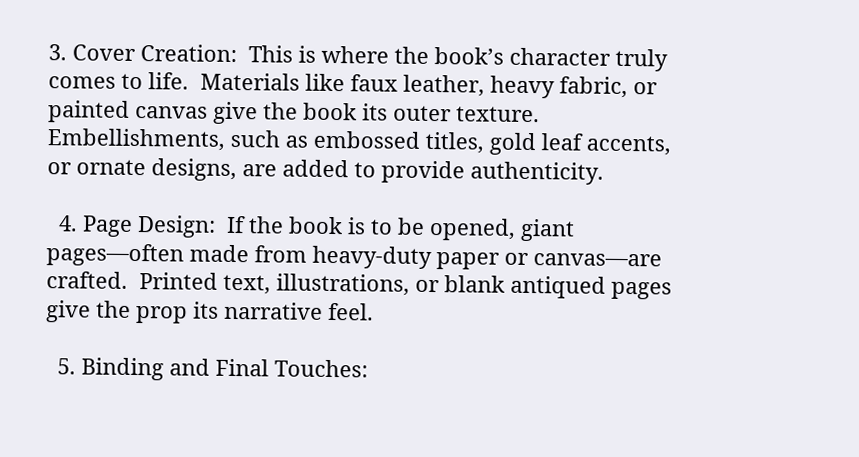3. Cover Creation:  This is where the book’s character truly comes to life.  Materials like faux leather, heavy fabric, or painted canvas give the book its outer texture. Embellishments, such as embossed titles, gold leaf accents, or ornate designs, are added to provide authenticity.

  4. Page Design:  If the book is to be opened, giant pages—often made from heavy-duty paper or canvas—are crafted.  Printed text, illustrations, or blank antiqued pages give the prop its narrative feel.

  5. Binding and Final Touches: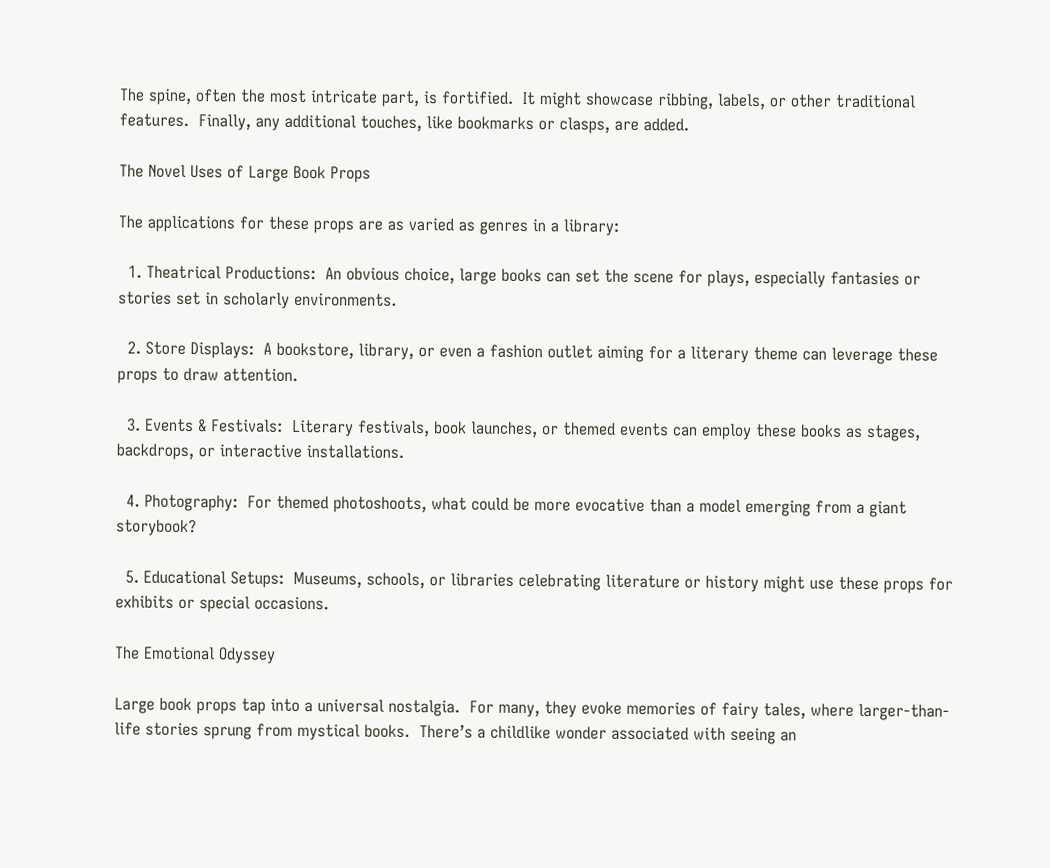The spine, often the most intricate part, is fortified.  It might showcase ribbing, labels, or other traditional features.  Finally, any additional touches, like bookmarks or clasps, are added.

The Novel Uses of Large Book Props

The applications for these props are as varied as genres in a library:

  1. Theatrical Productions:  An obvious choice, large books can set the scene for plays, especially fantasies or stories set in scholarly environments.

  2. Store Displays:  A bookstore, library, or even a fashion outlet aiming for a literary theme can leverage these props to draw attention.

  3. Events & Festivals:  Literary festivals, book launches, or themed events can employ these books as stages, backdrops, or interactive installations.

  4. Photography:  For themed photoshoots, what could be more evocative than a model emerging from a giant storybook?

  5. Educational Setups:  Museums, schools, or libraries celebrating literature or history might use these props for exhibits or special occasions.

The Emotional Odyssey

Large book props tap into a universal nostalgia.  For many, they evoke memories of fairy tales, where larger-than-life stories sprung from mystical books.  There’s a childlike wonder associated with seeing an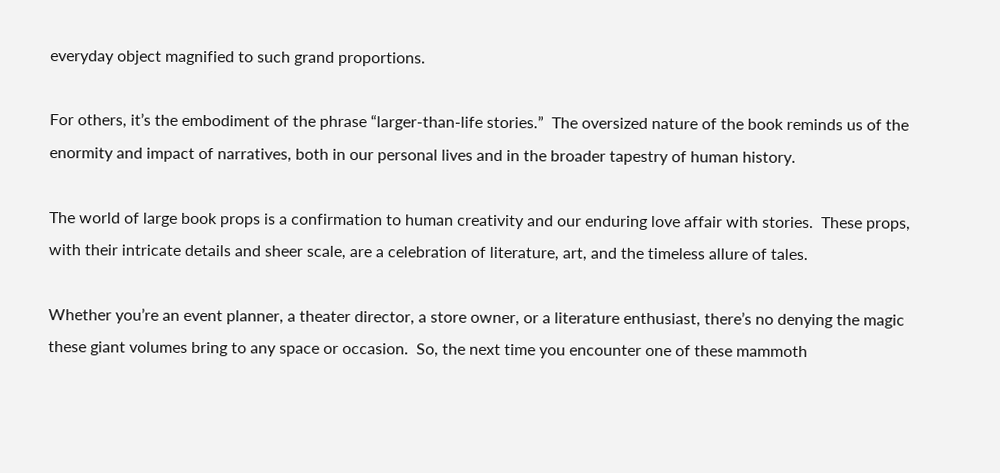everyday object magnified to such grand proportions.

For others, it’s the embodiment of the phrase “larger-than-life stories.”  The oversized nature of the book reminds us of the enormity and impact of narratives, both in our personal lives and in the broader tapestry of human history.

The world of large book props is a confirmation to human creativity and our enduring love affair with stories.  These props, with their intricate details and sheer scale, are a celebration of literature, art, and the timeless allure of tales.

Whether you’re an event planner, a theater director, a store owner, or a literature enthusiast, there’s no denying the magic these giant volumes bring to any space or occasion.  So, the next time you encounter one of these mammoth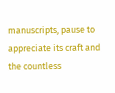manuscripts, pause to appreciate its craft and the countless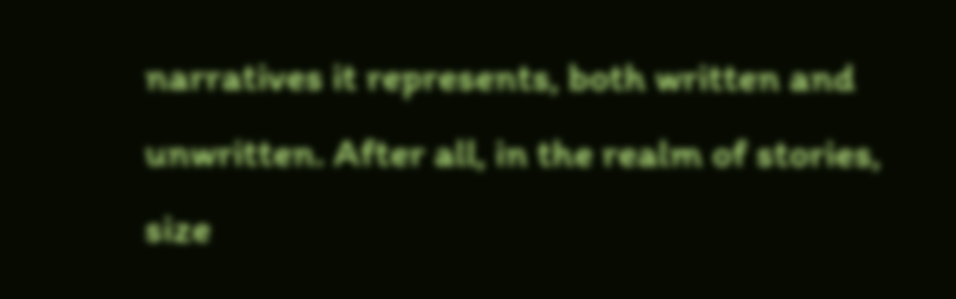narratives it represents, both written and unwritten. After all, in the realm of stories, size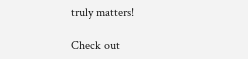truly matters!

Check out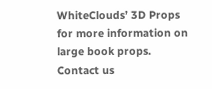WhiteClouds’ 3D Props for more information on large book props.
Contact us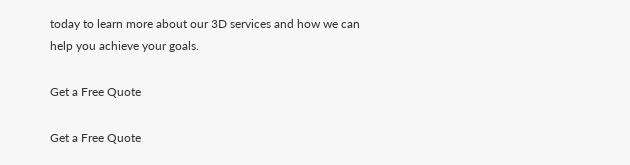today to learn more about our 3D services and how we can help you achieve your goals.

Get a Free Quote

Get a Free Quote